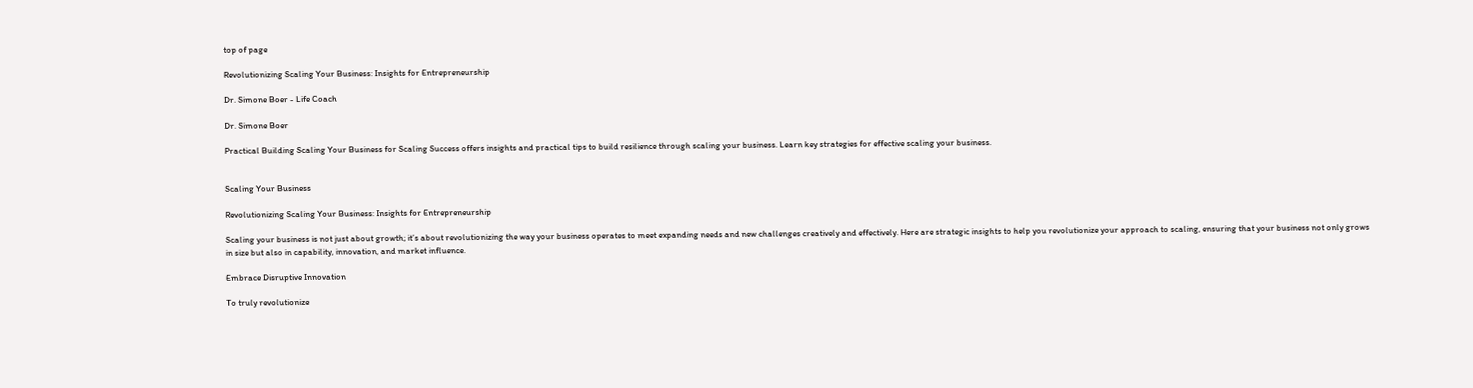top of page

Revolutionizing Scaling Your Business: Insights for Entrepreneurship

Dr. Simone Boer - Life Coach

Dr. Simone Boer

Practical Building Scaling Your Business for Scaling Success offers insights and practical tips to build resilience through scaling your business. Learn key strategies for effective scaling your business.


Scaling Your Business

Revolutionizing Scaling Your Business: Insights for Entrepreneurship

Scaling your business is not just about growth; it’s about revolutionizing the way your business operates to meet expanding needs and new challenges creatively and effectively. Here are strategic insights to help you revolutionize your approach to scaling, ensuring that your business not only grows in size but also in capability, innovation, and market influence.

Embrace Disruptive Innovation

To truly revolutionize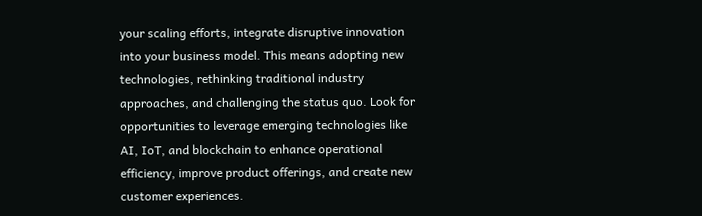your scaling efforts, integrate disruptive innovation into your business model. This means adopting new technologies, rethinking traditional industry approaches, and challenging the status quo. Look for opportunities to leverage emerging technologies like AI, IoT, and blockchain to enhance operational efficiency, improve product offerings, and create new customer experiences.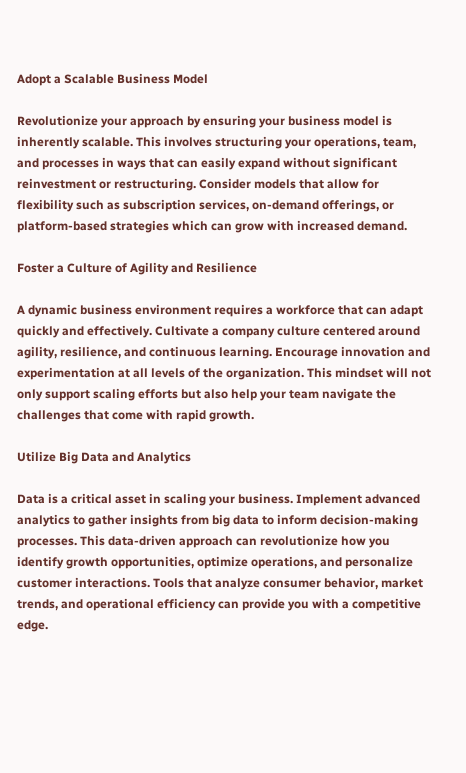Adopt a Scalable Business Model

Revolutionize your approach by ensuring your business model is inherently scalable. This involves structuring your operations, team, and processes in ways that can easily expand without significant reinvestment or restructuring. Consider models that allow for flexibility such as subscription services, on-demand offerings, or platform-based strategies which can grow with increased demand.

Foster a Culture of Agility and Resilience

A dynamic business environment requires a workforce that can adapt quickly and effectively. Cultivate a company culture centered around agility, resilience, and continuous learning. Encourage innovation and experimentation at all levels of the organization. This mindset will not only support scaling efforts but also help your team navigate the challenges that come with rapid growth.

Utilize Big Data and Analytics

Data is a critical asset in scaling your business. Implement advanced analytics to gather insights from big data to inform decision-making processes. This data-driven approach can revolutionize how you identify growth opportunities, optimize operations, and personalize customer interactions. Tools that analyze consumer behavior, market trends, and operational efficiency can provide you with a competitive edge.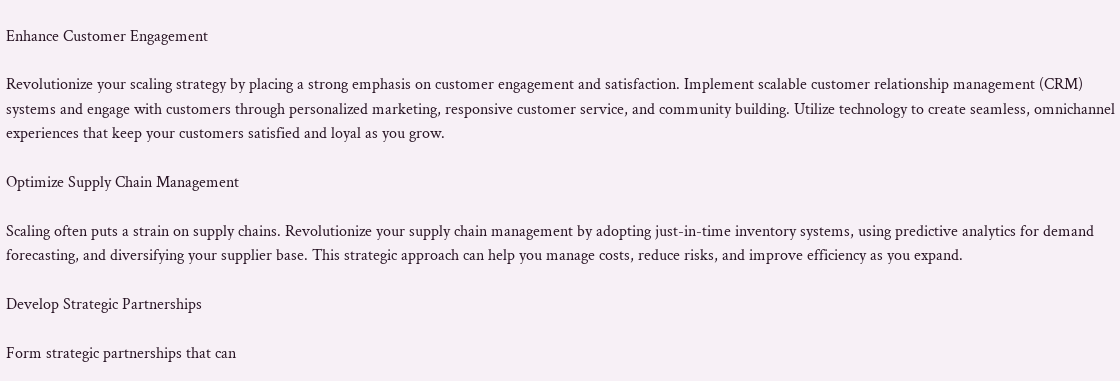Enhance Customer Engagement

Revolutionize your scaling strategy by placing a strong emphasis on customer engagement and satisfaction. Implement scalable customer relationship management (CRM) systems and engage with customers through personalized marketing, responsive customer service, and community building. Utilize technology to create seamless, omnichannel experiences that keep your customers satisfied and loyal as you grow.

Optimize Supply Chain Management

Scaling often puts a strain on supply chains. Revolutionize your supply chain management by adopting just-in-time inventory systems, using predictive analytics for demand forecasting, and diversifying your supplier base. This strategic approach can help you manage costs, reduce risks, and improve efficiency as you expand.

Develop Strategic Partnerships

Form strategic partnerships that can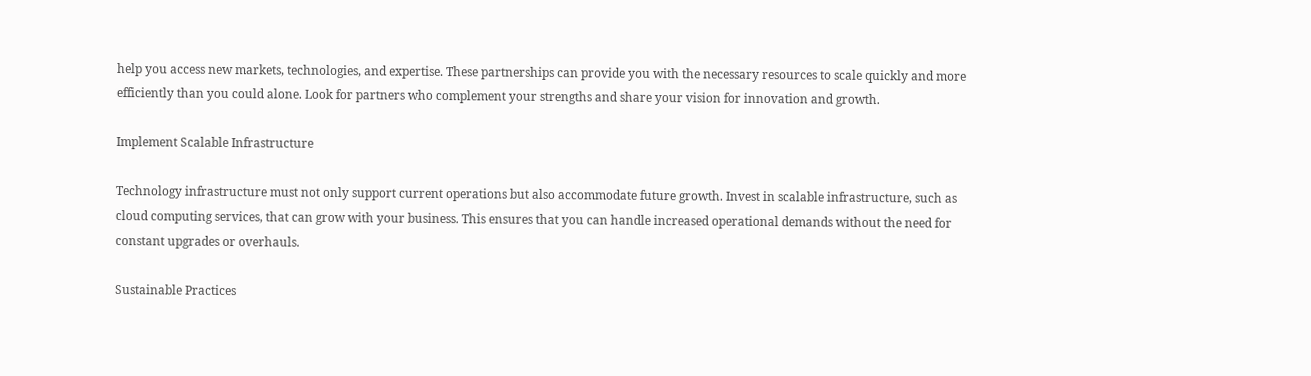help you access new markets, technologies, and expertise. These partnerships can provide you with the necessary resources to scale quickly and more efficiently than you could alone. Look for partners who complement your strengths and share your vision for innovation and growth.

Implement Scalable Infrastructure

Technology infrastructure must not only support current operations but also accommodate future growth. Invest in scalable infrastructure, such as cloud computing services, that can grow with your business. This ensures that you can handle increased operational demands without the need for constant upgrades or overhauls.

Sustainable Practices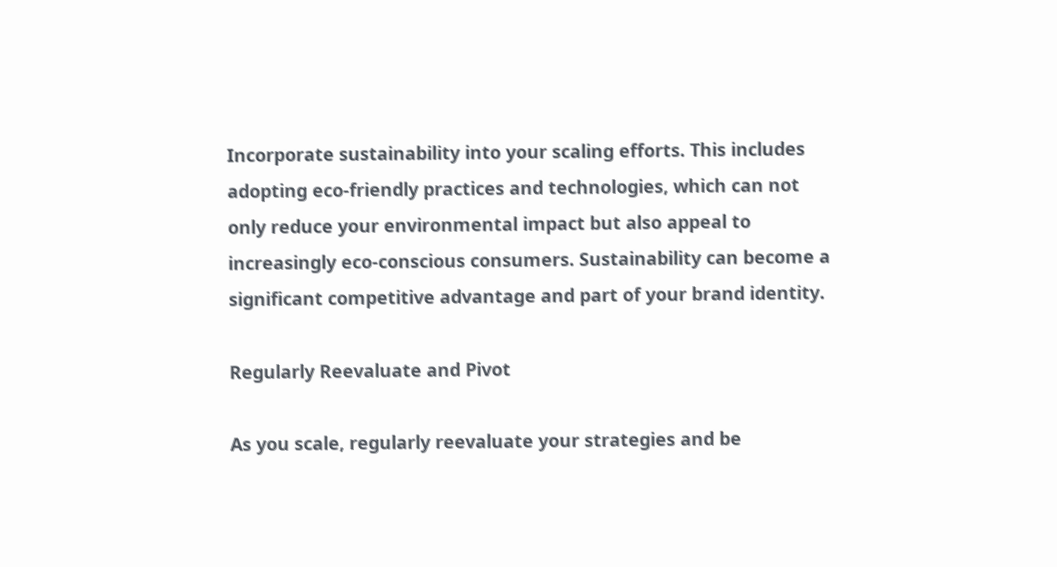Incorporate sustainability into your scaling efforts. This includes adopting eco-friendly practices and technologies, which can not only reduce your environmental impact but also appeal to increasingly eco-conscious consumers. Sustainability can become a significant competitive advantage and part of your brand identity.

Regularly Reevaluate and Pivot

As you scale, regularly reevaluate your strategies and be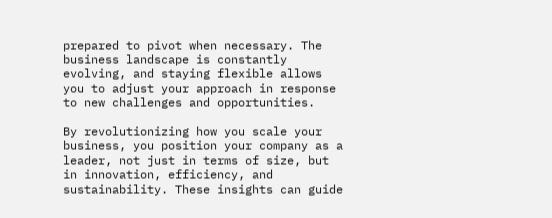prepared to pivot when necessary. The business landscape is constantly evolving, and staying flexible allows you to adjust your approach in response to new challenges and opportunities.

By revolutionizing how you scale your business, you position your company as a leader, not just in terms of size, but in innovation, efficiency, and sustainability. These insights can guide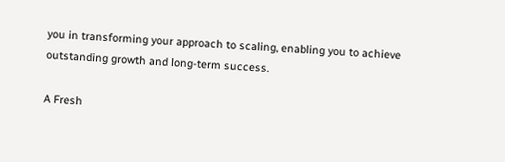you in transforming your approach to scaling, enabling you to achieve outstanding growth and long-term success.

A Fresh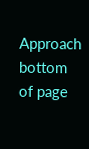Approach
bottom of page